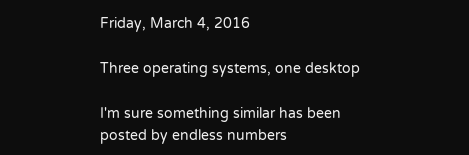Friday, March 4, 2016

Three operating systems, one desktop

I'm sure something similar has been posted by endless numbers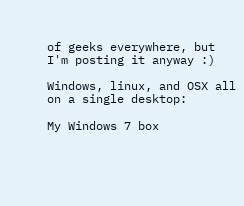of geeks everywhere, but I'm posting it anyway :)

Windows, linux, and OSX all on a single desktop:

My Windows 7 box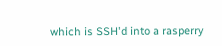which is SSH'd into a rasperry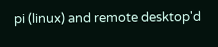pi (linux) and remote desktop'd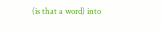(is that a word) into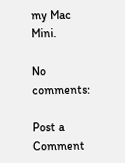my Mac Mini.

No comments:

Post a Comment